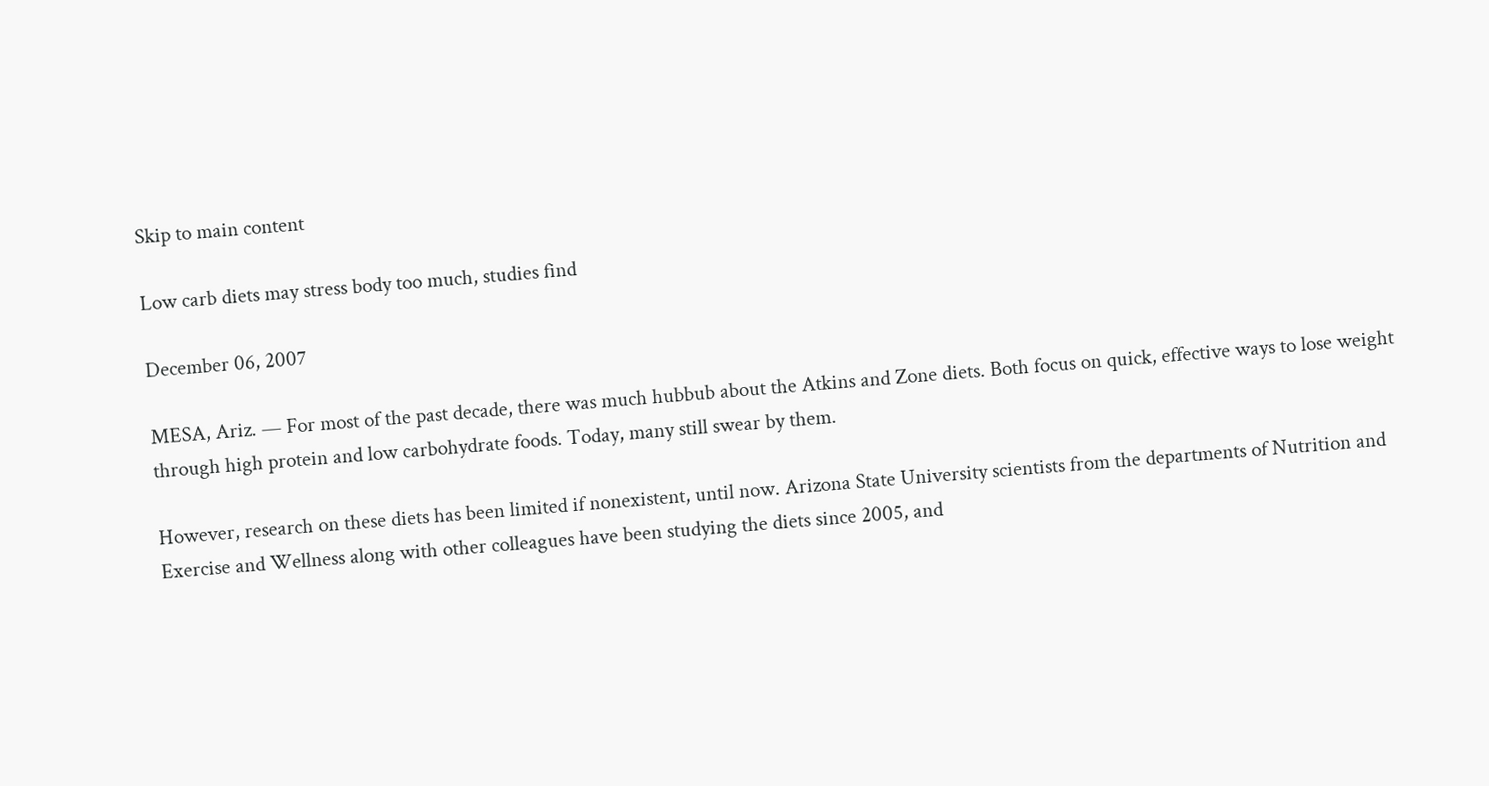Skip to main content

Low carb diets may stress body too much, studies find

December 06, 2007

MESA, Ariz. — For most of the past decade, there was much hubbub about the Atkins and Zone diets. Both focus on quick, effective ways to lose weight through high protein and low carbohydrate foods. Today, many still swear by them.

However, research on these diets has been limited if nonexistent, until now. Arizona State University scientists from the departments of Nutrition and Exercise and Wellness along with other colleagues have been studying the diets since 2005, and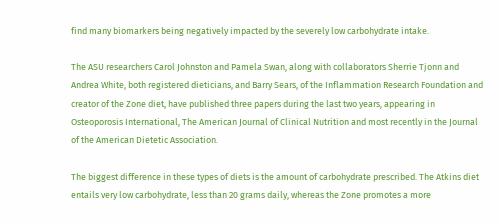find many biomarkers being negatively impacted by the severely low carbohydrate intake.

The ASU researchers Carol Johnston and Pamela Swan, along with collaborators Sherrie Tjonn and Andrea White, both registered dieticians, and Barry Sears, of the Inflammation Research Foundation and creator of the Zone diet, have published three papers during the last two years, appearing in Osteoporosis International, The American Journal of Clinical Nutrition and most recently in the Journal of the American Dietetic Association.

The biggest difference in these types of diets is the amount of carbohydrate prescribed. The Atkins diet entails very low carbohydrate, less than 20 grams daily, whereas the Zone promotes a more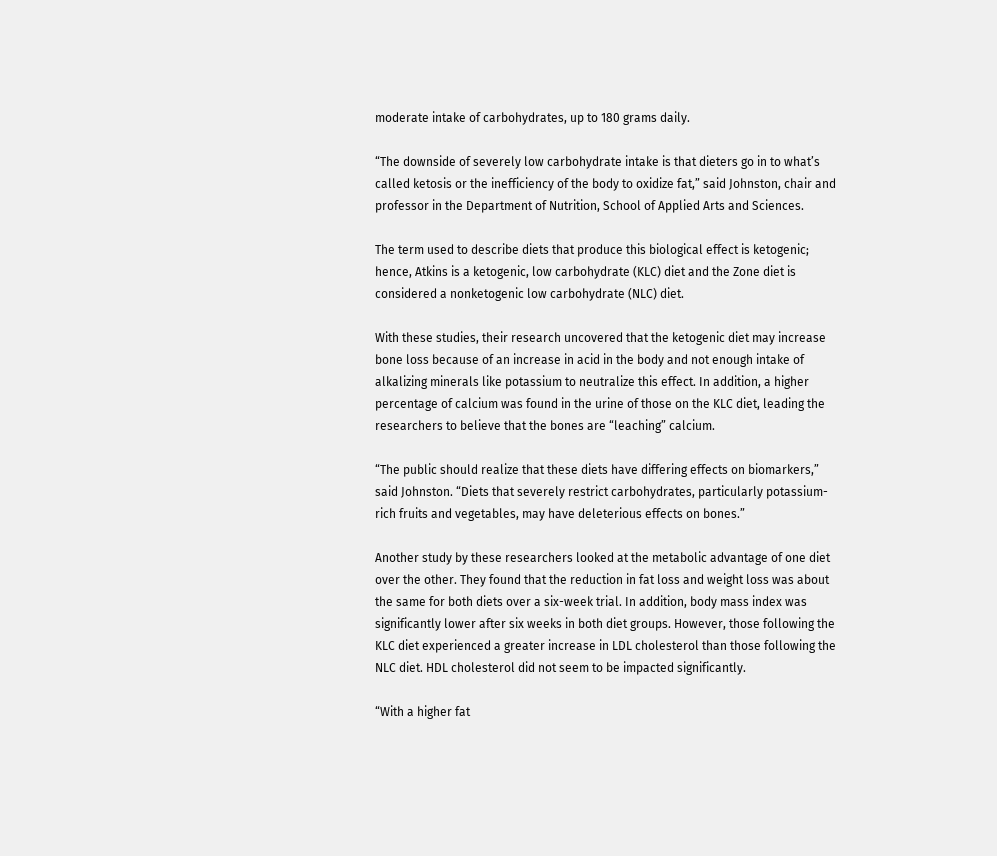moderate intake of carbohydrates, up to 180 grams daily.

“The downside of severely low carbohydrate intake is that dieters go in to what’s called ketosis or the inefficiency of the body to oxidize fat,” said Johnston, chair and professor in the Department of Nutrition, School of Applied Arts and Sciences.

The term used to describe diets that produce this biological effect is ketogenic; hence, Atkins is a ketogenic, low carbohydrate (KLC) diet and the Zone diet is considered a nonketogenic low carbohydrate (NLC) diet.

With these studies, their research uncovered that the ketogenic diet may increase bone loss because of an increase in acid in the body and not enough intake of alkalizing minerals like potassium to neutralize this effect. In addition, a higher percentage of calcium was found in the urine of those on the KLC diet, leading the researchers to believe that the bones are “leaching” calcium.

“The public should realize that these diets have differing effects on biomarkers,” said Johnston. “Diets that severely restrict carbohydrates, particularly potassium-rich fruits and vegetables, may have deleterious effects on bones.”

Another study by these researchers looked at the metabolic advantage of one diet over the other. They found that the reduction in fat loss and weight loss was about the same for both diets over a six-week trial. In addition, body mass index was significantly lower after six weeks in both diet groups. However, those following the KLC diet experienced a greater increase in LDL cholesterol than those following the NLC diet. HDL cholesterol did not seem to be impacted significantly.

“With a higher fat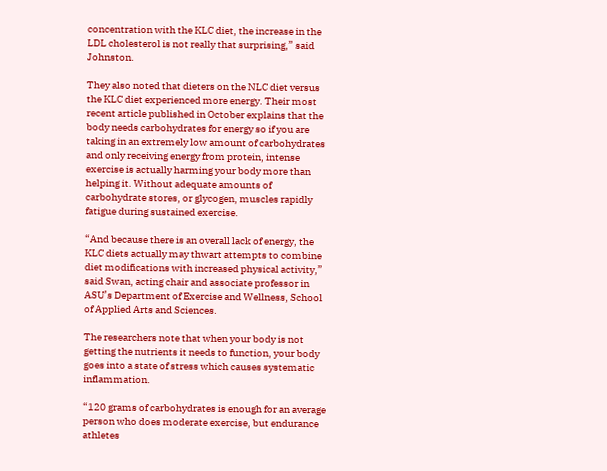concentration with the KLC diet, the increase in the LDL cholesterol is not really that surprising,” said Johnston.

They also noted that dieters on the NLC diet versus the KLC diet experienced more energy. Their most recent article published in October explains that the body needs carbohydrates for energy so if you are taking in an extremely low amount of carbohydrates and only receiving energy from protein, intense exercise is actually harming your body more than helping it. Without adequate amounts of carbohydrate stores, or glycogen, muscles rapidly fatigue during sustained exercise.

“And because there is an overall lack of energy, the KLC diets actually may thwart attempts to combine diet modifications with increased physical activity,” said Swan, acting chair and associate professor in ASU’s Department of Exercise and Wellness, School of Applied Arts and Sciences.

The researchers note that when your body is not getting the nutrients it needs to function, your body goes into a state of stress which causes systematic inflammation.

“120 grams of carbohydrates is enough for an average person who does moderate exercise, but endurance athletes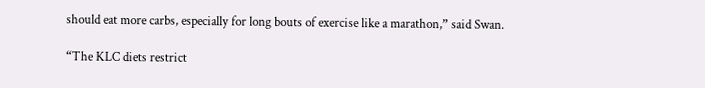should eat more carbs, especially for long bouts of exercise like a marathon,” said Swan.

“The KLC diets restrict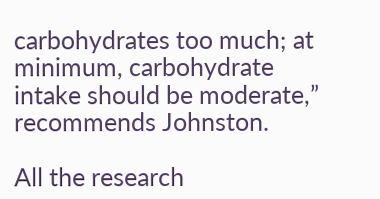carbohydrates too much; at minimum, carbohydrate intake should be moderate,” recommends Johnston.

All the research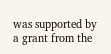was supported by a grant from the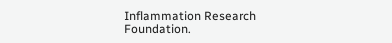Inflammation Research Foundation.